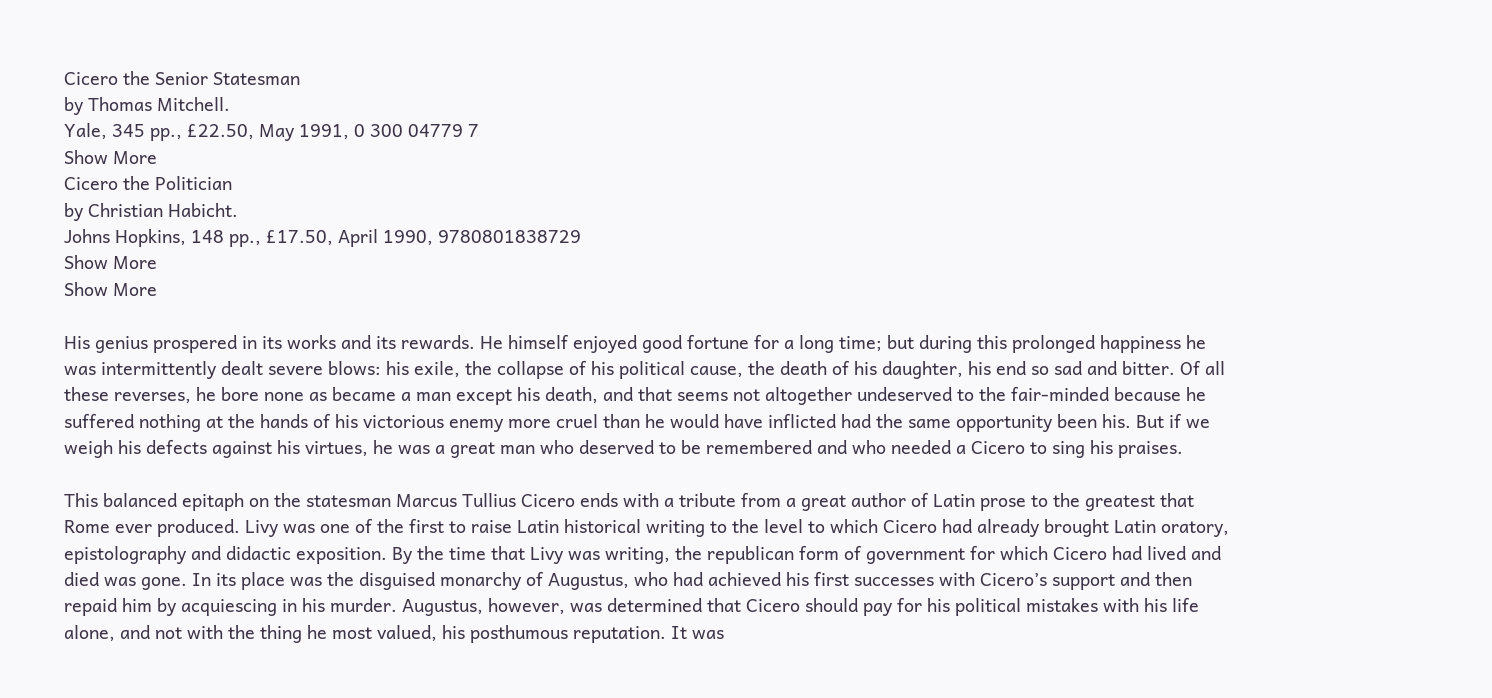Cicero the Senior Statesman
by Thomas Mitchell.
Yale, 345 pp., £22.50, May 1991, 0 300 04779 7
Show More
Cicero the Politician
by Christian Habicht.
Johns Hopkins, 148 pp., £17.50, April 1990, 9780801838729
Show More
Show More

His genius prospered in its works and its rewards. He himself enjoyed good fortune for a long time; but during this prolonged happiness he was intermittently dealt severe blows: his exile, the collapse of his political cause, the death of his daughter, his end so sad and bitter. Of all these reverses, he bore none as became a man except his death, and that seems not altogether undeserved to the fair-minded because he suffered nothing at the hands of his victorious enemy more cruel than he would have inflicted had the same opportunity been his. But if we weigh his defects against his virtues, he was a great man who deserved to be remembered and who needed a Cicero to sing his praises.

This balanced epitaph on the statesman Marcus Tullius Cicero ends with a tribute from a great author of Latin prose to the greatest that Rome ever produced. Livy was one of the first to raise Latin historical writing to the level to which Cicero had already brought Latin oratory, epistolography and didactic exposition. By the time that Livy was writing, the republican form of government for which Cicero had lived and died was gone. In its place was the disguised monarchy of Augustus, who had achieved his first successes with Cicero’s support and then repaid him by acquiescing in his murder. Augustus, however, was determined that Cicero should pay for his political mistakes with his life alone, and not with the thing he most valued, his posthumous reputation. It was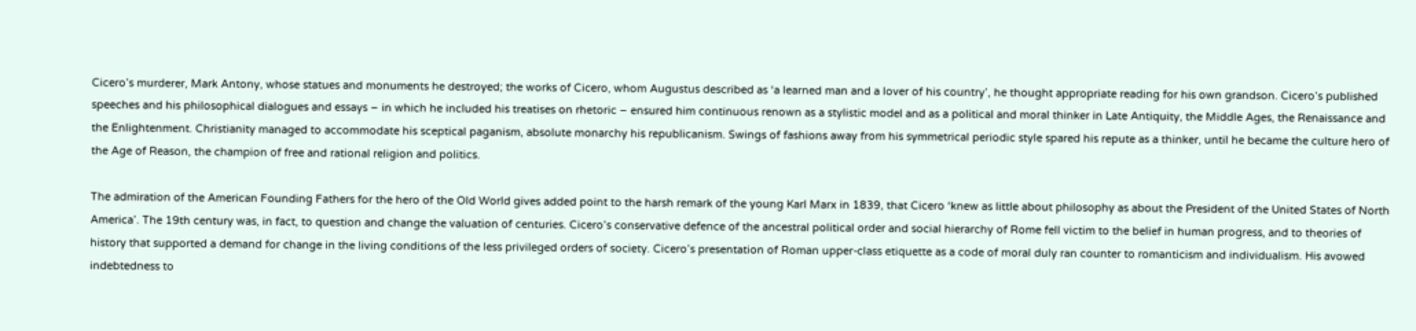Cicero’s murderer, Mark Antony, whose statues and monuments he destroyed; the works of Cicero, whom Augustus described as ‘a learned man and a lover of his country’, he thought appropriate reading for his own grandson. Cicero’s published speeches and his philosophical dialogues and essays – in which he included his treatises on rhetoric – ensured him continuous renown as a stylistic model and as a political and moral thinker in Late Antiquity, the Middle Ages, the Renaissance and the Enlightenment. Christianity managed to accommodate his sceptical paganism, absolute monarchy his republicanism. Swings of fashions away from his symmetrical periodic style spared his repute as a thinker, until he became the culture hero of the Age of Reason, the champion of free and rational religion and politics.

The admiration of the American Founding Fathers for the hero of the Old World gives added point to the harsh remark of the young Karl Marx in 1839, that Cicero ‘knew as little about philosophy as about the President of the United States of North America’. The 19th century was, in fact, to question and change the valuation of centuries. Cicero’s conservative defence of the ancestral political order and social hierarchy of Rome fell victim to the belief in human progress, and to theories of history that supported a demand for change in the living conditions of the less privileged orders of society. Cicero’s presentation of Roman upper-class etiquette as a code of moral duly ran counter to romanticism and individualism. His avowed indebtedness to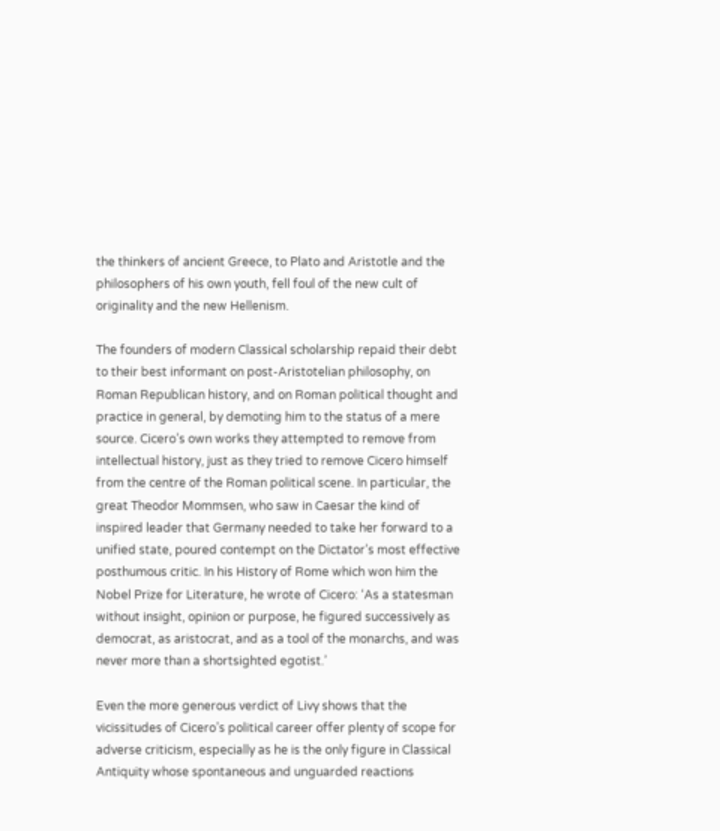the thinkers of ancient Greece, to Plato and Aristotle and the philosophers of his own youth, fell foul of the new cult of originality and the new Hellenism.

The founders of modern Classical scholarship repaid their debt to their best informant on post-Aristotelian philosophy, on Roman Republican history, and on Roman political thought and practice in general, by demoting him to the status of a mere source. Cicero’s own works they attempted to remove from intellectual history, just as they tried to remove Cicero himself from the centre of the Roman political scene. In particular, the great Theodor Mommsen, who saw in Caesar the kind of inspired leader that Germany needed to take her forward to a unified state, poured contempt on the Dictator’s most effective posthumous critic. In his History of Rome which won him the Nobel Prize for Literature, he wrote of Cicero: ‘As a statesman without insight, opinion or purpose, he figured successively as democrat, as aristocrat, and as a tool of the monarchs, and was never more than a shortsighted egotist.’

Even the more generous verdict of Livy shows that the vicissitudes of Cicero’s political career offer plenty of scope for adverse criticism, especially as he is the only figure in Classical Antiquity whose spontaneous and unguarded reactions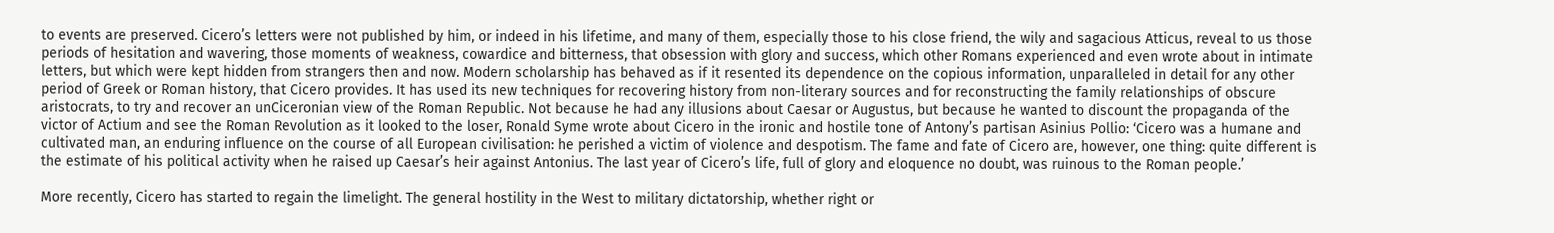to events are preserved. Cicero’s letters were not published by him, or indeed in his lifetime, and many of them, especially those to his close friend, the wily and sagacious Atticus, reveal to us those periods of hesitation and wavering, those moments of weakness, cowardice and bitterness, that obsession with glory and success, which other Romans experienced and even wrote about in intimate letters, but which were kept hidden from strangers then and now. Modern scholarship has behaved as if it resented its dependence on the copious information, unparalleled in detail for any other period of Greek or Roman history, that Cicero provides. It has used its new techniques for recovering history from non-literary sources and for reconstructing the family relationships of obscure aristocrats, to try and recover an unCiceronian view of the Roman Republic. Not because he had any illusions about Caesar or Augustus, but because he wanted to discount the propaganda of the victor of Actium and see the Roman Revolution as it looked to the loser, Ronald Syme wrote about Cicero in the ironic and hostile tone of Antony’s partisan Asinius Pollio: ‘Cicero was a humane and cultivated man, an enduring influence on the course of all European civilisation: he perished a victim of violence and despotism. The fame and fate of Cicero are, however, one thing: quite different is the estimate of his political activity when he raised up Caesar’s heir against Antonius. The last year of Cicero’s life, full of glory and eloquence no doubt, was ruinous to the Roman people.’

More recently, Cicero has started to regain the limelight. The general hostility in the West to military dictatorship, whether right or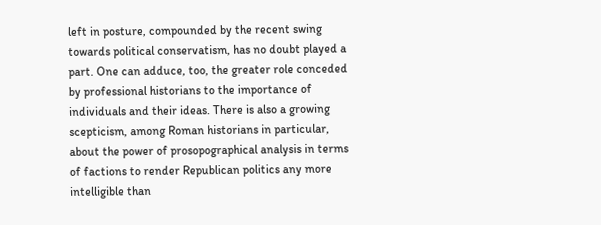left in posture, compounded by the recent swing towards political conservatism, has no doubt played a part. One can adduce, too, the greater role conceded by professional historians to the importance of individuals and their ideas. There is also a growing scepticism, among Roman historians in particular, about the power of prosopographical analysis in terms of factions to render Republican politics any more intelligible than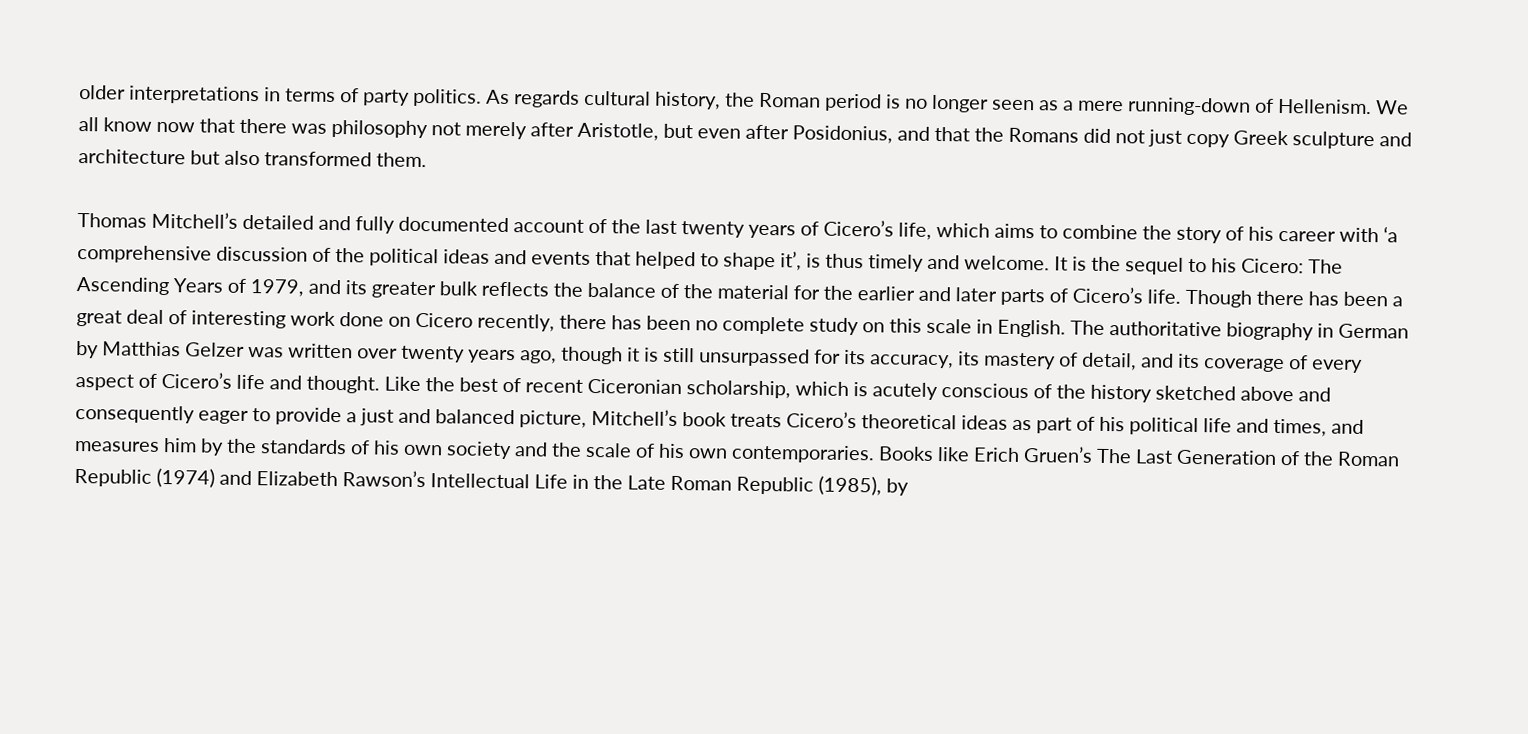older interpretations in terms of party politics. As regards cultural history, the Roman period is no longer seen as a mere running-down of Hellenism. We all know now that there was philosophy not merely after Aristotle, but even after Posidonius, and that the Romans did not just copy Greek sculpture and architecture but also transformed them.

Thomas Mitchell’s detailed and fully documented account of the last twenty years of Cicero’s life, which aims to combine the story of his career with ‘a comprehensive discussion of the political ideas and events that helped to shape it’, is thus timely and welcome. It is the sequel to his Cicero: The Ascending Years of 1979, and its greater bulk reflects the balance of the material for the earlier and later parts of Cicero’s life. Though there has been a great deal of interesting work done on Cicero recently, there has been no complete study on this scale in English. The authoritative biography in German by Matthias Gelzer was written over twenty years ago, though it is still unsurpassed for its accuracy, its mastery of detail, and its coverage of every aspect of Cicero’s life and thought. Like the best of recent Ciceronian scholarship, which is acutely conscious of the history sketched above and consequently eager to provide a just and balanced picture, Mitchell’s book treats Cicero’s theoretical ideas as part of his political life and times, and measures him by the standards of his own society and the scale of his own contemporaries. Books like Erich Gruen’s The Last Generation of the Roman Republic (1974) and Elizabeth Rawson’s Intellectual Life in the Late Roman Republic (1985), by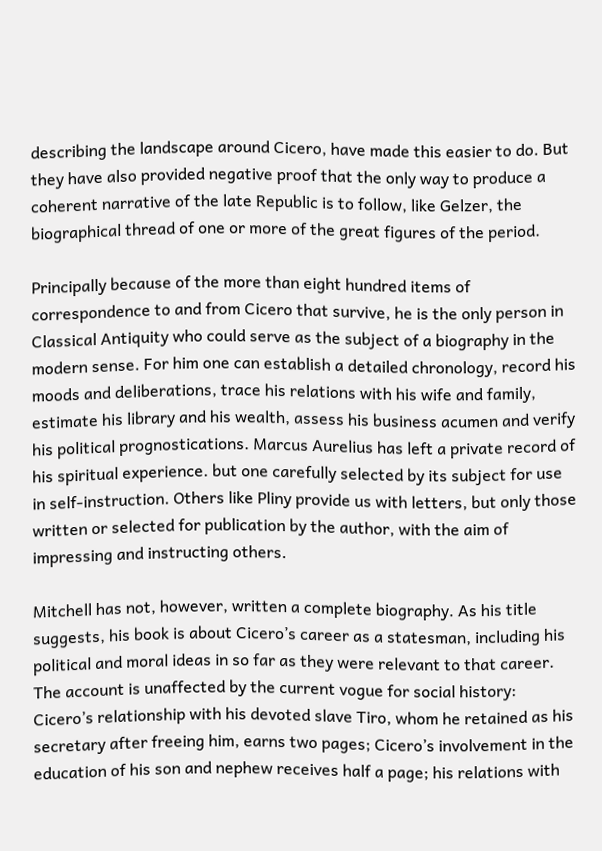describing the landscape around Cicero, have made this easier to do. But they have also provided negative proof that the only way to produce a coherent narrative of the late Republic is to follow, like Gelzer, the biographical thread of one or more of the great figures of the period.

Principally because of the more than eight hundred items of correspondence to and from Cicero that survive, he is the only person in Classical Antiquity who could serve as the subject of a biography in the modern sense. For him one can establish a detailed chronology, record his moods and deliberations, trace his relations with his wife and family, estimate his library and his wealth, assess his business acumen and verify his political prognostications. Marcus Aurelius has left a private record of his spiritual experience. but one carefully selected by its subject for use in self-instruction. Others like Pliny provide us with letters, but only those written or selected for publication by the author, with the aim of impressing and instructing others.

Mitchell has not, however, written a complete biography. As his title suggests, his book is about Cicero’s career as a statesman, including his political and moral ideas in so far as they were relevant to that career. The account is unaffected by the current vogue for social history: Cicero’s relationship with his devoted slave Tiro, whom he retained as his secretary after freeing him, earns two pages; Cicero’s involvement in the education of his son and nephew receives half a page; his relations with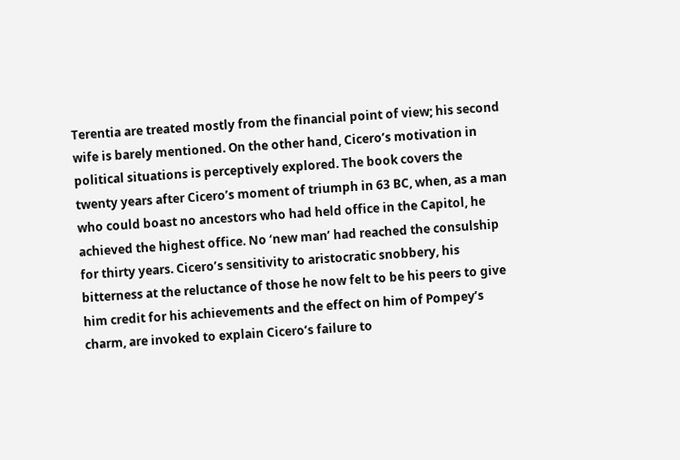Terentia are treated mostly from the financial point of view; his second wife is barely mentioned. On the other hand, Cicero’s motivation in political situations is perceptively explored. The book covers the twenty years after Cicero’s moment of triumph in 63 BC, when, as a man who could boast no ancestors who had held office in the Capitol, he achieved the highest office. No ‘new man’ had reached the consulship for thirty years. Cicero’s sensitivity to aristocratic snobbery, his bitterness at the reluctance of those he now felt to be his peers to give him credit for his achievements and the effect on him of Pompey’s charm, are invoked to explain Cicero’s failure to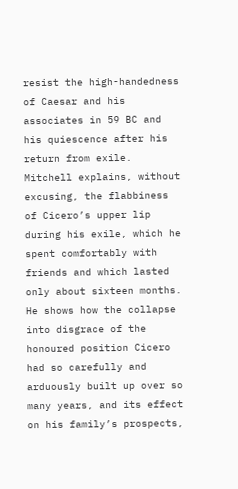resist the high-handedness of Caesar and his associates in 59 BC and his quiescence after his return from exile. Mitchell explains, without excusing, the flabbiness of Cicero’s upper lip during his exile, which he spent comfortably with friends and which lasted only about sixteen months. He shows how the collapse into disgrace of the honoured position Cicero had so carefully and arduously built up over so many years, and its effect on his family’s prospects,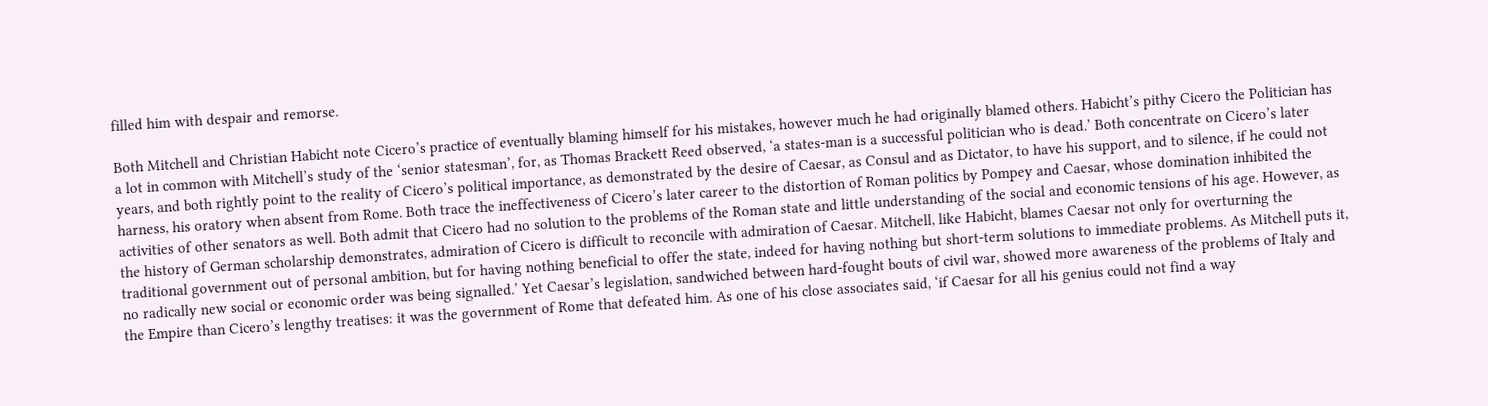filled him with despair and remorse.

Both Mitchell and Christian Habicht note Cicero’s practice of eventually blaming himself for his mistakes, however much he had originally blamed others. Habicht’s pithy Cicero the Politician has a lot in common with Mitchell’s study of the ‘senior statesman’, for, as Thomas Brackett Reed observed, ‘a states-man is a successful politician who is dead.’ Both concentrate on Cicero’s later years, and both rightly point to the reality of Cicero’s political importance, as demonstrated by the desire of Caesar, as Consul and as Dictator, to have his support, and to silence, if he could not harness, his oratory when absent from Rome. Both trace the ineffectiveness of Cicero’s later career to the distortion of Roman politics by Pompey and Caesar, whose domination inhibited the activities of other senators as well. Both admit that Cicero had no solution to the problems of the Roman state and little understanding of the social and economic tensions of his age. However, as the history of German scholarship demonstrates, admiration of Cicero is difficult to reconcile with admiration of Caesar. Mitchell, like Habicht, blames Caesar not only for overturning the traditional government out of personal ambition, but for having nothing beneficial to offer the state, indeed for having nothing but short-term solutions to immediate problems. As Mitchell puts it, no radically new social or economic order was being signalled.’ Yet Caesar’s legislation, sandwiched between hard-fought bouts of civil war, showed more awareness of the problems of Italy and the Empire than Cicero’s lengthy treatises: it was the government of Rome that defeated him. As one of his close associates said, ‘if Caesar for all his genius could not find a way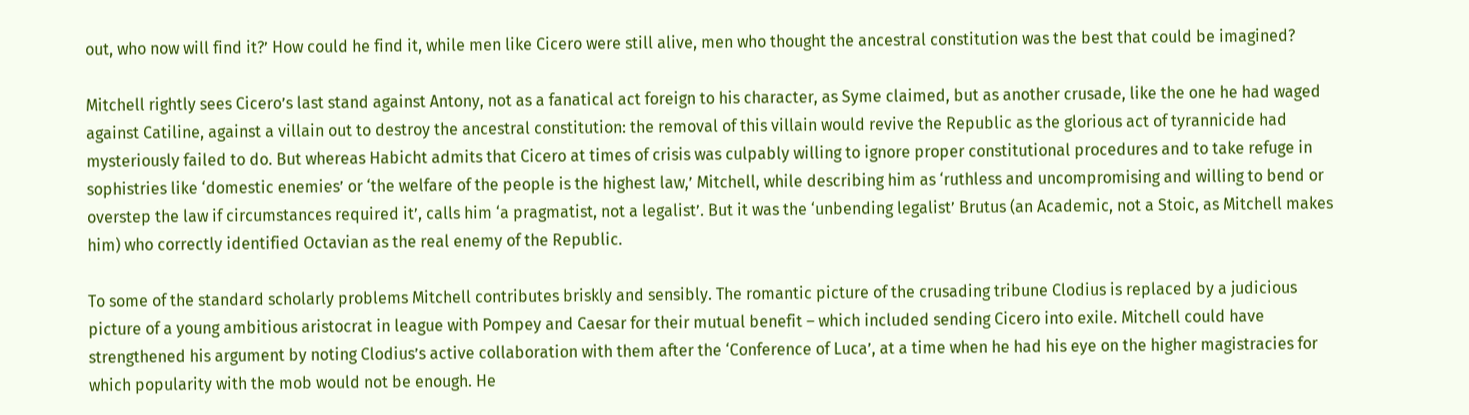out, who now will find it?’ How could he find it, while men like Cicero were still alive, men who thought the ancestral constitution was the best that could be imagined?

Mitchell rightly sees Cicero’s last stand against Antony, not as a fanatical act foreign to his character, as Syme claimed, but as another crusade, like the one he had waged against Catiline, against a villain out to destroy the ancestral constitution: the removal of this villain would revive the Republic as the glorious act of tyrannicide had mysteriously failed to do. But whereas Habicht admits that Cicero at times of crisis was culpably willing to ignore proper constitutional procedures and to take refuge in sophistries like ‘domestic enemies’ or ‘the welfare of the people is the highest law,’ Mitchell, while describing him as ‘ruthless and uncompromising and willing to bend or overstep the law if circumstances required it’, calls him ‘a pragmatist, not a legalist’. But it was the ‘unbending legalist’ Brutus (an Academic, not a Stoic, as Mitchell makes him) who correctly identified Octavian as the real enemy of the Republic.

To some of the standard scholarly problems Mitchell contributes briskly and sensibly. The romantic picture of the crusading tribune Clodius is replaced by a judicious picture of a young ambitious aristocrat in league with Pompey and Caesar for their mutual benefit – which included sending Cicero into exile. Mitchell could have strengthened his argument by noting Clodius’s active collaboration with them after the ‘Conference of Luca’, at a time when he had his eye on the higher magistracies for which popularity with the mob would not be enough. He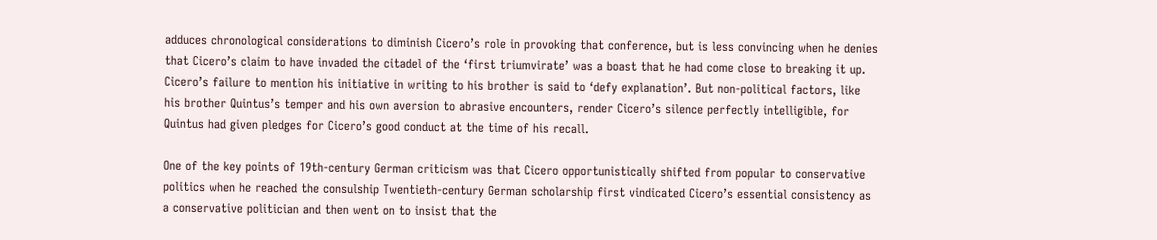adduces chronological considerations to diminish Cicero’s role in provoking that conference, but is less convincing when he denies that Cicero’s claim to have invaded the citadel of the ‘first triumvirate’ was a boast that he had come close to breaking it up. Cicero’s failure to mention his initiative in writing to his brother is said to ‘defy explanation’. But non-political factors, like his brother Quintus’s temper and his own aversion to abrasive encounters, render Cicero’s silence perfectly intelligible, for Quintus had given pledges for Cicero’s good conduct at the time of his recall.

One of the key points of 19th-century German criticism was that Cicero opportunistically shifted from popular to conservative politics when he reached the consulship Twentieth-century German scholarship first vindicated Cicero’s essential consistency as a conservative politician and then went on to insist that the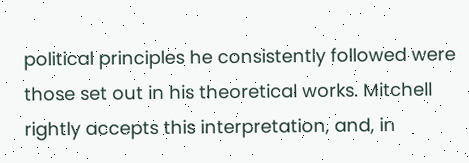political principles he consistently followed were those set out in his theoretical works. Mitchell rightly accepts this interpretation, and, in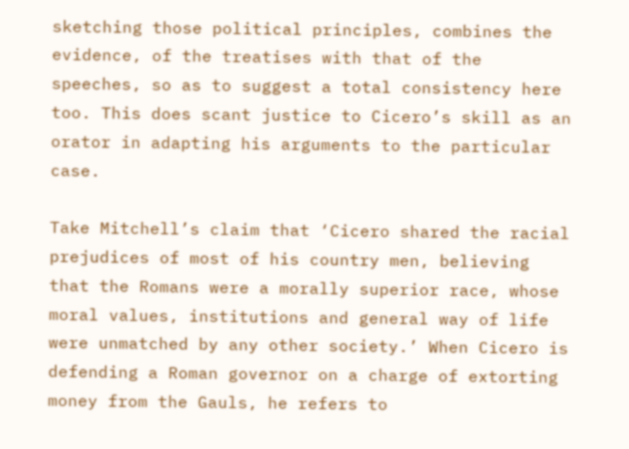sketching those political principles, combines the evidence, of the treatises with that of the speeches, so as to suggest a total consistency here too. This does scant justice to Cicero’s skill as an orator in adapting his arguments to the particular case.

Take Mitchell’s claim that ‘Cicero shared the racial prejudices of most of his country men, believing that the Romans were a morally superior race, whose moral values, institutions and general way of life were unmatched by any other society.’ When Cicero is defending a Roman governor on a charge of extorting money from the Gauls, he refers to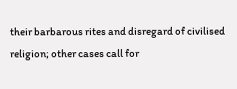their barbarous rites and disregard of civilised religion; other cases call for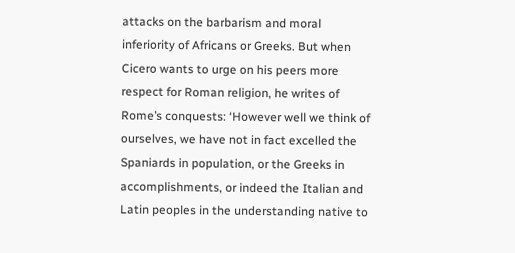attacks on the barbarism and moral inferiority of Africans or Greeks. But when Cicero wants to urge on his peers more respect for Roman religion, he writes of Rome’s conquests: ‘However well we think of ourselves, we have not in fact excelled the Spaniards in population, or the Greeks in accomplishments, or indeed the Italian and Latin peoples in the understanding native to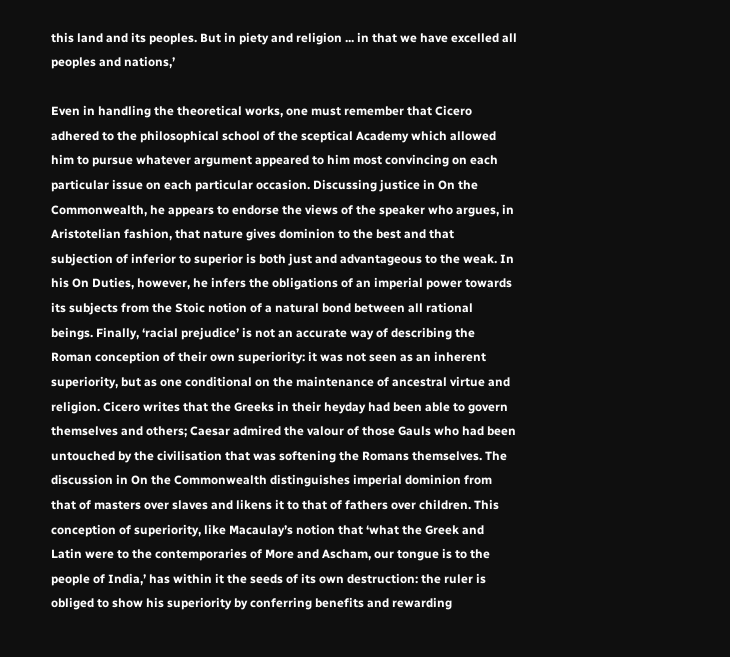this land and its peoples. But in piety and religion ... in that we have excelled all peoples and nations,’

Even in handling the theoretical works, one must remember that Cicero adhered to the philosophical school of the sceptical Academy which allowed him to pursue whatever argument appeared to him most convincing on each particular issue on each particular occasion. Discussing justice in On the Commonwealth, he appears to endorse the views of the speaker who argues, in Aristotelian fashion, that nature gives dominion to the best and that subjection of inferior to superior is both just and advantageous to the weak. In his On Duties, however, he infers the obligations of an imperial power towards its subjects from the Stoic notion of a natural bond between all rational beings. Finally, ‘racial prejudice’ is not an accurate way of describing the Roman conception of their own superiority: it was not seen as an inherent superiority, but as one conditional on the maintenance of ancestral virtue and religion. Cicero writes that the Greeks in their heyday had been able to govern themselves and others; Caesar admired the valour of those Gauls who had been untouched by the civilisation that was softening the Romans themselves. The discussion in On the Commonwealth distinguishes imperial dominion from that of masters over slaves and likens it to that of fathers over children. This conception of superiority, like Macaulay’s notion that ‘what the Greek and Latin were to the contemporaries of More and Ascham, our tongue is to the people of India,’ has within it the seeds of its own destruction: the ruler is obliged to show his superiority by conferring benefits and rewarding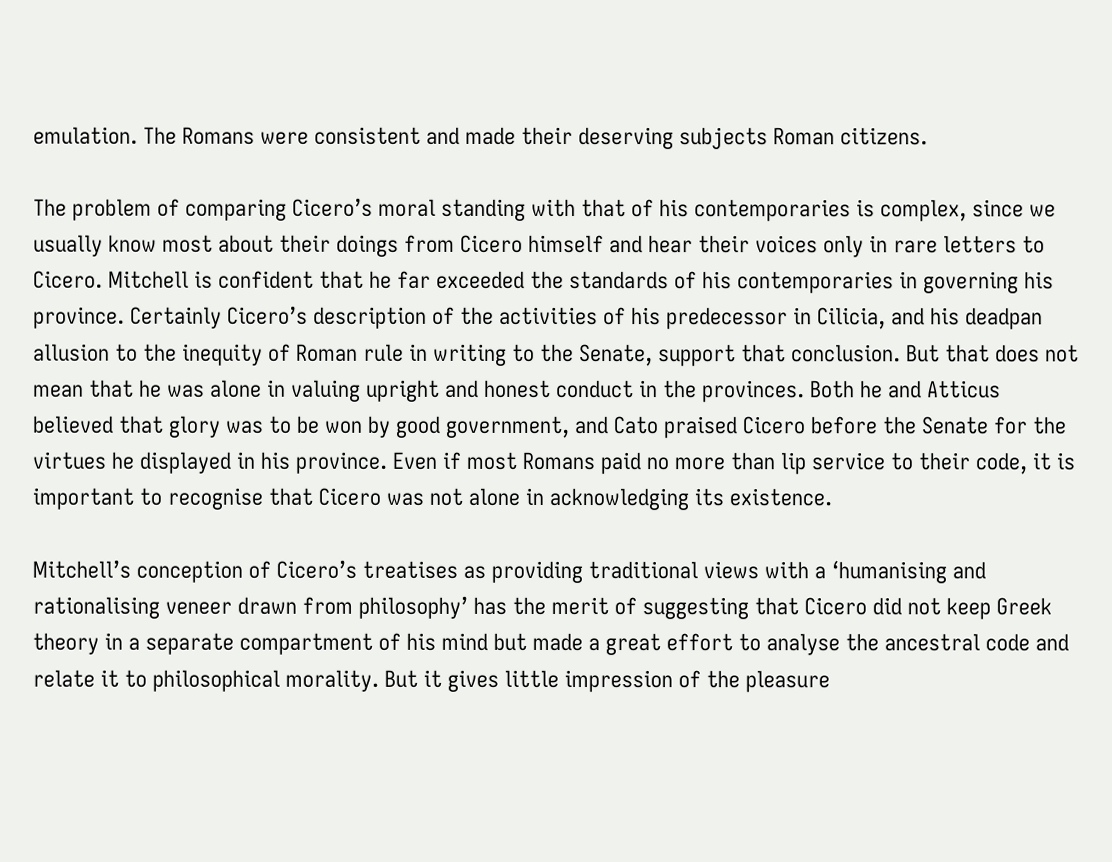emulation. The Romans were consistent and made their deserving subjects Roman citizens.

The problem of comparing Cicero’s moral standing with that of his contemporaries is complex, since we usually know most about their doings from Cicero himself and hear their voices only in rare letters to Cicero. Mitchell is confident that he far exceeded the standards of his contemporaries in governing his province. Certainly Cicero’s description of the activities of his predecessor in Cilicia, and his deadpan allusion to the inequity of Roman rule in writing to the Senate, support that conclusion. But that does not mean that he was alone in valuing upright and honest conduct in the provinces. Both he and Atticus believed that glory was to be won by good government, and Cato praised Cicero before the Senate for the virtues he displayed in his province. Even if most Romans paid no more than lip service to their code, it is important to recognise that Cicero was not alone in acknowledging its existence.

Mitchell’s conception of Cicero’s treatises as providing traditional views with a ‘humanising and rationalising veneer drawn from philosophy’ has the merit of suggesting that Cicero did not keep Greek theory in a separate compartment of his mind but made a great effort to analyse the ancestral code and relate it to philosophical morality. But it gives little impression of the pleasure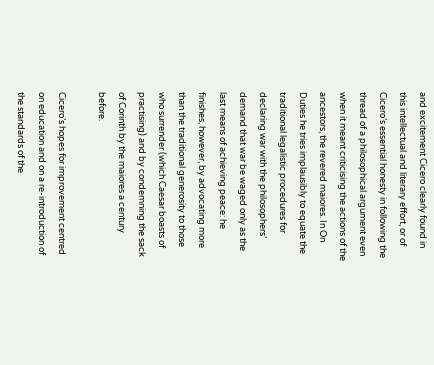and excitement Cicero clearly found in this intellectual and literary effort, or of Cicero’s essential honesty in following the thread of a philosophical argument even when it meant criticising the actions of the ancestors, the revered maiores. In On Duties he tries implausibly to equate the traditional legalistic procedures for declaring war with the philosophers’ demand that war be waged only as the last means of achieving peace: he finishes, however, by advocating more than the traditional generosity to those who surrender (which Caesar boasts of practising) and by condemning the sack of Corinth by the maiores a century before.

Cicero’s hopes for improvement centred on education and on a re-introduction of the standards of the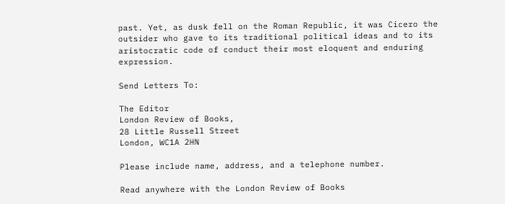past. Yet, as dusk fell on the Roman Republic, it was Cicero the outsider who gave to its traditional political ideas and to its aristocratic code of conduct their most eloquent and enduring expression.

Send Letters To:

The Editor
London Review of Books,
28 Little Russell Street
London, WC1A 2HN

Please include name, address, and a telephone number.

Read anywhere with the London Review of Books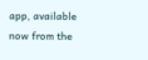app, available now from the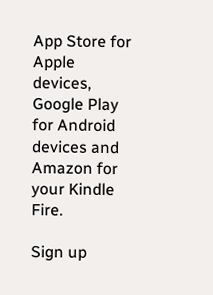App Store for Apple devices, Google Play for Android devices and Amazon for your Kindle Fire.

Sign up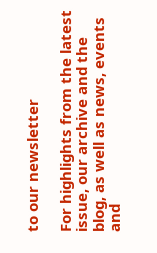to our newsletter

For highlights from the latest issue, our archive and the blog, as well as news, events and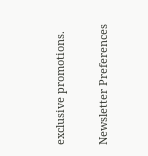exclusive promotions.

Newsletter Preferences